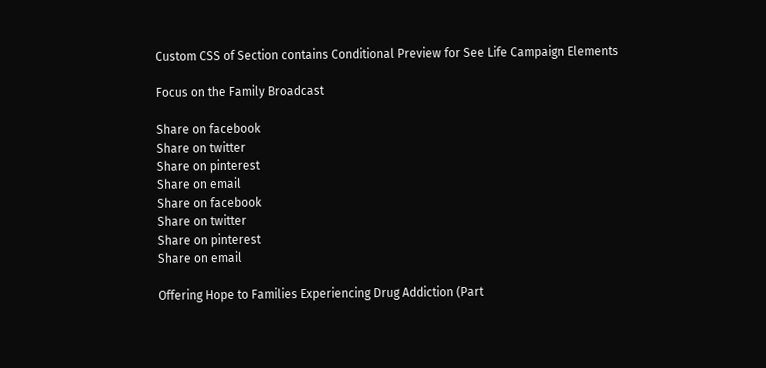Custom CSS of Section contains Conditional Preview for See Life Campaign Elements

Focus on the Family Broadcast

Share on facebook
Share on twitter
Share on pinterest
Share on email
Share on facebook
Share on twitter
Share on pinterest
Share on email

Offering Hope to Families Experiencing Drug Addiction (Part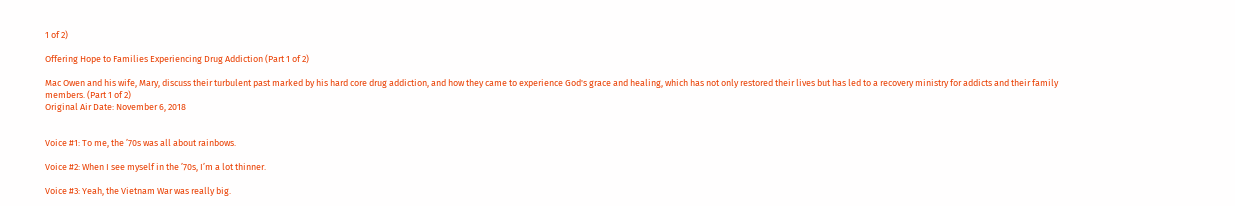1 of 2)

Offering Hope to Families Experiencing Drug Addiction (Part 1 of 2)

Mac Owen and his wife, Mary, discuss their turbulent past marked by his hard core drug addiction, and how they came to experience God's grace and healing, which has not only restored their lives but has led to a recovery ministry for addicts and their family members. (Part 1 of 2)
Original Air Date: November 6, 2018


Voice #1: To me, the ’70s was all about rainbows.

Voice #2: When I see myself in the ’70s, I’m a lot thinner.

Voice #3: Yeah, the Vietnam War was really big.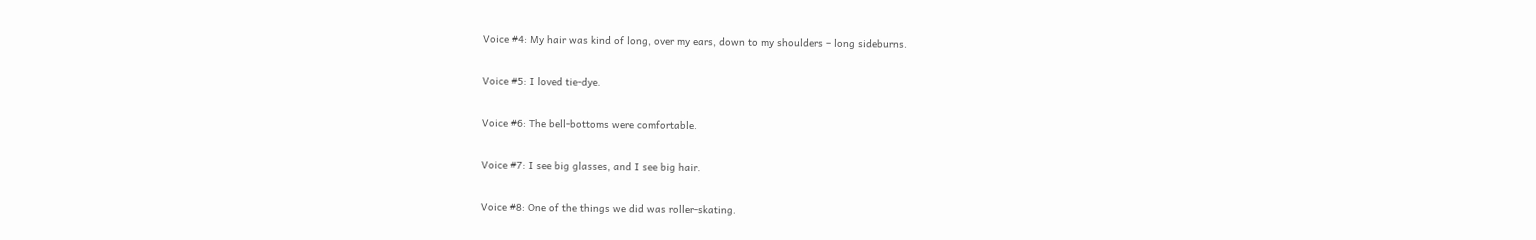Voice #4: My hair was kind of long, over my ears, down to my shoulders – long sideburns.

Voice #5: I loved tie-dye.

Voice #6: The bell-bottoms were comfortable.

Voice #7: I see big glasses, and I see big hair.

Voice #8: One of the things we did was roller-skating.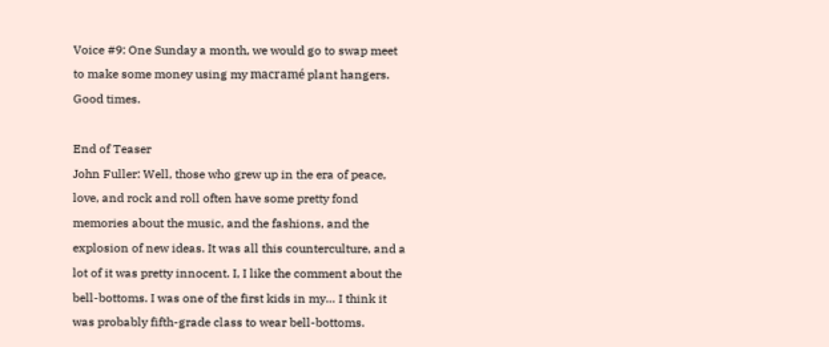Voice #9: One Sunday a month, we would go to swap meet to make some money using my macramé plant hangers. Good times.

End of Teaser
John Fuller: Well, those who grew up in the era of peace, love, and rock and roll often have some pretty fond memories about the music, and the fashions, and the explosion of new ideas. It was all this counterculture, and a lot of it was pretty innocent. I, I like the comment about the bell-bottoms. I was one of the first kids in my… I think it was probably fifth-grade class to wear bell-bottoms.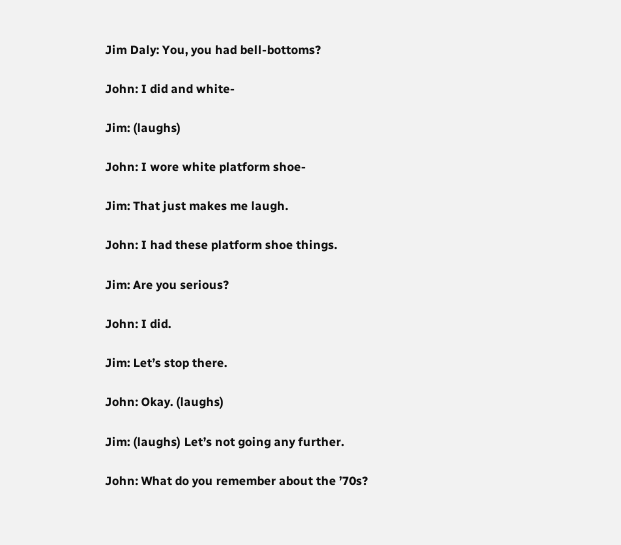Jim Daly: You, you had bell-bottoms?

John: I did and white-

Jim: (laughs)

John: I wore white platform shoe-

Jim: That just makes me laugh.

John: I had these platform shoe things.

Jim: Are you serious?

John: I did.

Jim: Let’s stop there.

John: Okay. (laughs)

Jim: (laughs) Let’s not going any further.

John: What do you remember about the ’70s?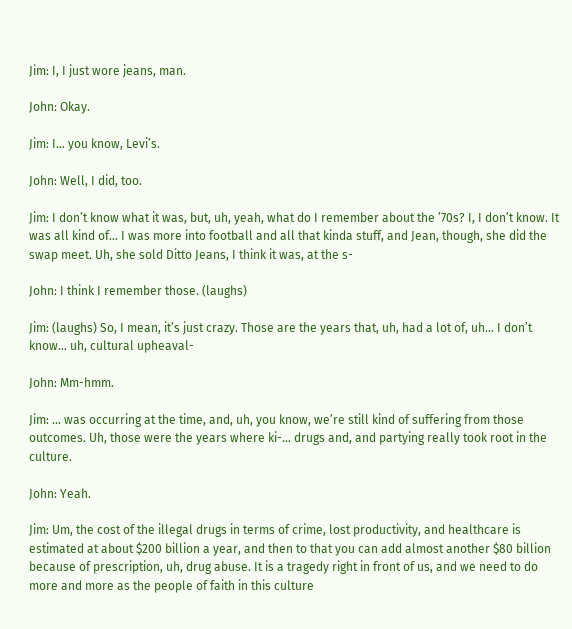Jim: I, I just wore jeans, man.

John: Okay.

Jim: I… you know, Levi’s.

John: Well, I did, too.

Jim: I don’t know what it was, but, uh, yeah, what do I remember about the ’70s? I, I don’t know. It was all kind of… I was more into football and all that kinda stuff, and Jean, though, she did the swap meet. Uh, she sold Ditto Jeans, I think it was, at the s-

John: I think I remember those. (laughs)

Jim: (laughs) So, I mean, it’s just crazy. Those are the years that, uh, had a lot of, uh… I don’t know… uh, cultural upheaval-

John: Mm-hmm.

Jim: … was occurring at the time, and, uh, you know, we’re still kind of suffering from those outcomes. Uh, those were the years where ki-… drugs and, and partying really took root in the culture.

John: Yeah.

Jim: Um, the cost of the illegal drugs in terms of crime, lost productivity, and healthcare is estimated at about $200 billion a year, and then to that you can add almost another $80 billion because of prescription, uh, drug abuse. It is a tragedy right in front of us, and we need to do more and more as the people of faith in this culture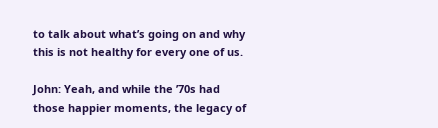to talk about what’s going on and why this is not healthy for every one of us.

John: Yeah, and while the ’70s had those happier moments, the legacy of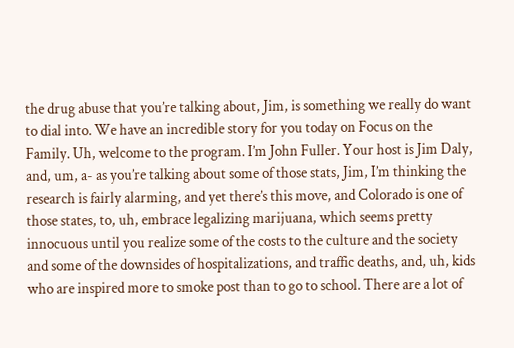the drug abuse that you’re talking about, Jim, is something we really do want to dial into. We have an incredible story for you today on Focus on the Family. Uh, welcome to the program. I’m John Fuller. Your host is Jim Daly, and, um, a- as you’re talking about some of those stats, Jim, I’m thinking the research is fairly alarming, and yet there’s this move, and Colorado is one of those states, to, uh, embrace legalizing marijuana, which seems pretty innocuous until you realize some of the costs to the culture and the society and some of the downsides of hospitalizations, and traffic deaths, and, uh, kids who are inspired more to smoke post than to go to school. There are a lot of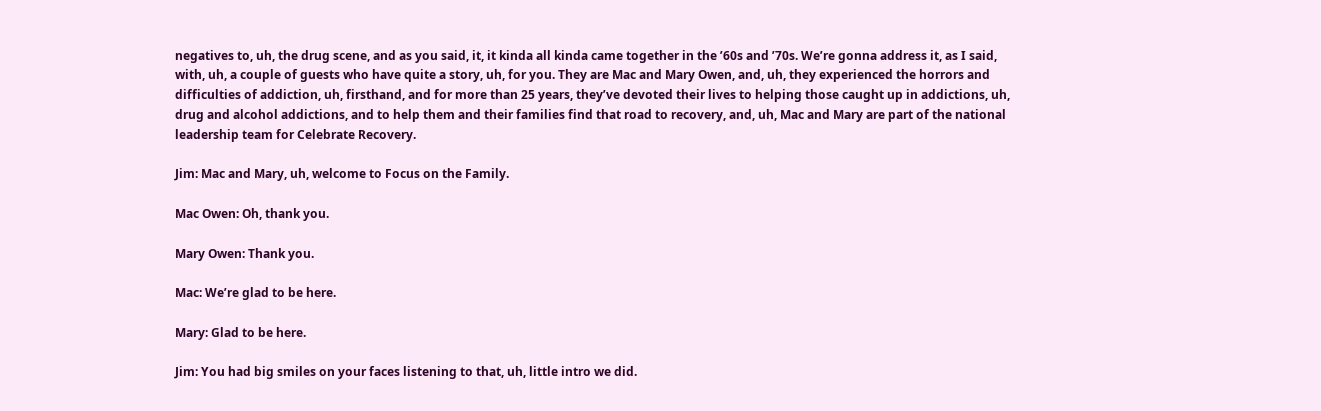negatives to, uh, the drug scene, and as you said, it, it kinda all kinda came together in the ’60s and ’70s. We’re gonna address it, as I said, with, uh, a couple of guests who have quite a story, uh, for you. They are Mac and Mary Owen, and, uh, they experienced the horrors and difficulties of addiction, uh, firsthand, and for more than 25 years, they’ve devoted their lives to helping those caught up in addictions, uh, drug and alcohol addictions, and to help them and their families find that road to recovery, and, uh, Mac and Mary are part of the national leadership team for Celebrate Recovery.

Jim: Mac and Mary, uh, welcome to Focus on the Family.

Mac Owen: Oh, thank you.

Mary Owen: Thank you.

Mac: We’re glad to be here.

Mary: Glad to be here.

Jim: You had big smiles on your faces listening to that, uh, little intro we did.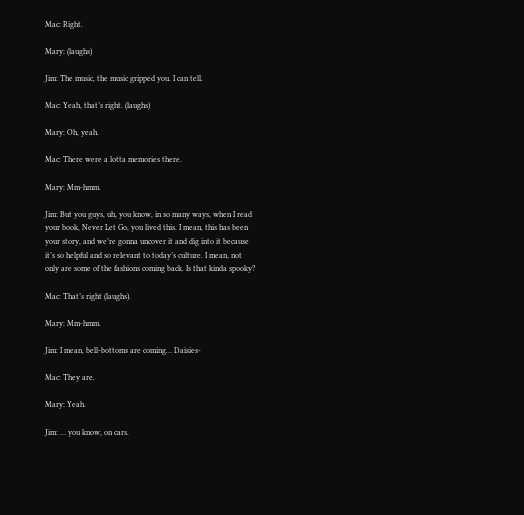Mac: Right.

Mary: (laughs)

Jim: The music, the music gripped you. I can tell.

Mac: Yeah, that’s right. (laughs)

Mary: Oh, yeah.

Mac: There were a lotta memories there.

Mary: Mm-hmm.

Jim: But you guys, uh, you know, in so many ways, when I read your book, Never Let Go, you lived this. I mean, this has been your story, and we’re gonna uncover it and dig into it because it’s so helpful and so relevant to today’s culture. I mean, not only are some of the fashions coming back. Is that kinda spooky?

Mac: That’s right (laughs).

Mary: Mm-hmm.

Jim: I mean, bell-bottoms are coming… Daisies-

Mac: They are.

Mary: Yeah.

Jim: … you know, on cars.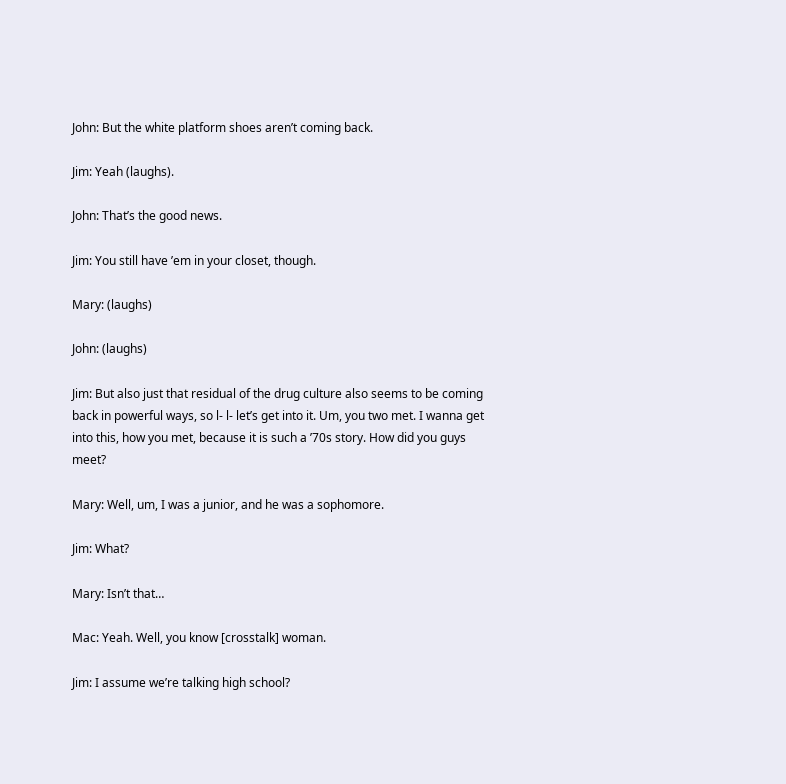John: But the white platform shoes aren’t coming back.

Jim: Yeah (laughs).

John: That’s the good news.

Jim: You still have ’em in your closet, though.

Mary: (laughs)

John: (laughs)

Jim: But also just that residual of the drug culture also seems to be coming back in powerful ways, so l- l- let’s get into it. Um, you two met. I wanna get into this, how you met, because it is such a ’70s story. How did you guys meet?

Mary: Well, um, I was a junior, and he was a sophomore.

Jim: What?

Mary: Isn’t that…

Mac: Yeah. Well, you know [crosstalk] woman.

Jim: I assume we’re talking high school?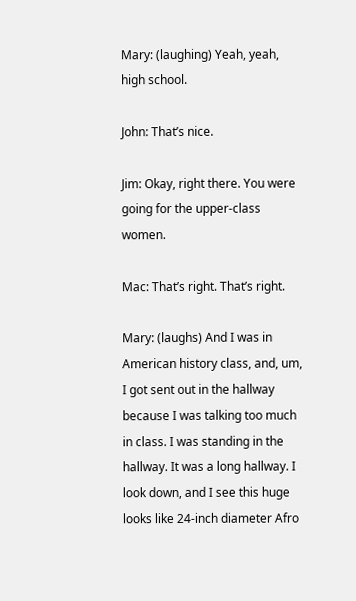Mary: (laughing) Yeah, yeah, high school.

John: That’s nice.

Jim: Okay, right there. You were going for the upper-class women.

Mac: That’s right. That’s right.

Mary: (laughs) And I was in American history class, and, um, I got sent out in the hallway because I was talking too much in class. I was standing in the hallway. It was a long hallway. I look down, and I see this huge looks like 24-inch diameter Afro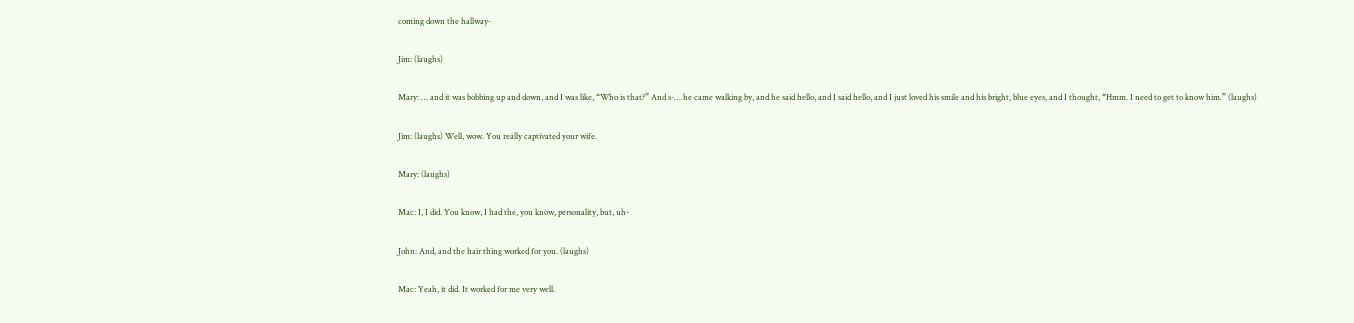coming down the hallway-

Jim: (laughs)

Mary: … and it was bobbing up and down, and I was like, “Who is that?” And s-… he came walking by, and he said hello, and I said hello, and I just loved his smile and his bright, blue eyes, and I thought, “Hmm. I need to get to know him.” (laughs)

Jim: (laughs) Well, wow. You really captivated your wife.

Mary: (laughs)

Mac: I, I did. You know, I had the, you know, personality, but, uh-

John: And, and the hair thing worked for you. (laughs)

Mac: Yeah, it did. It worked for me very well.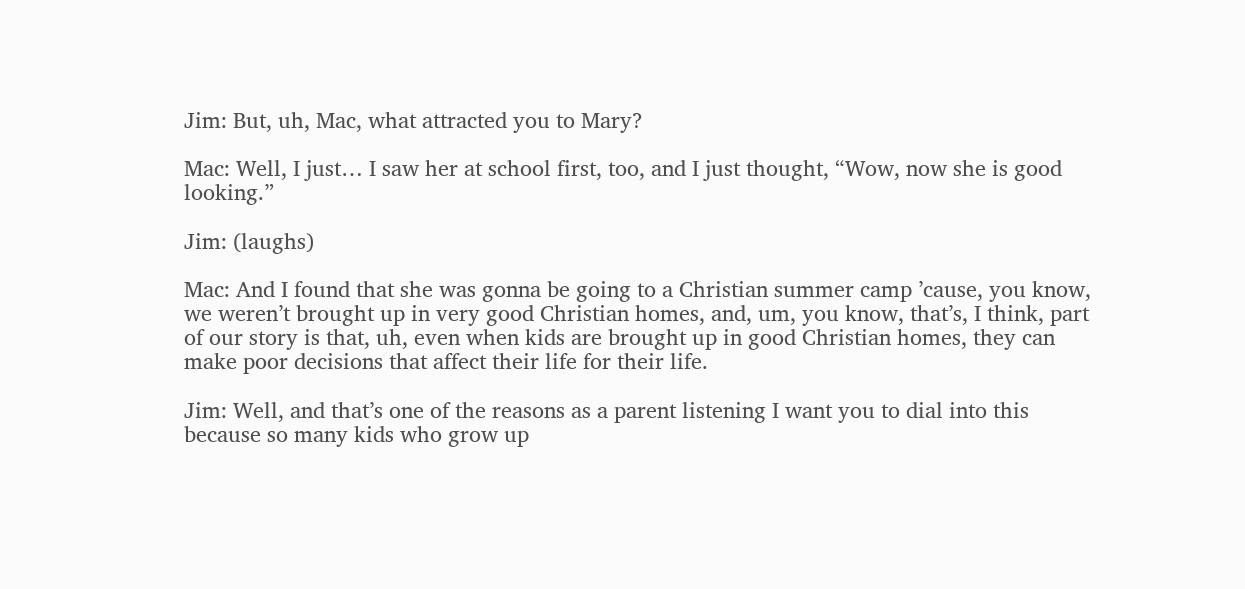Jim: But, uh, Mac, what attracted you to Mary?

Mac: Well, I just… I saw her at school first, too, and I just thought, “Wow, now she is good looking.”

Jim: (laughs)

Mac: And I found that she was gonna be going to a Christian summer camp ’cause, you know, we weren’t brought up in very good Christian homes, and, um, you know, that’s, I think, part of our story is that, uh, even when kids are brought up in good Christian homes, they can make poor decisions that affect their life for their life.

Jim: Well, and that’s one of the reasons as a parent listening I want you to dial into this because so many kids who grow up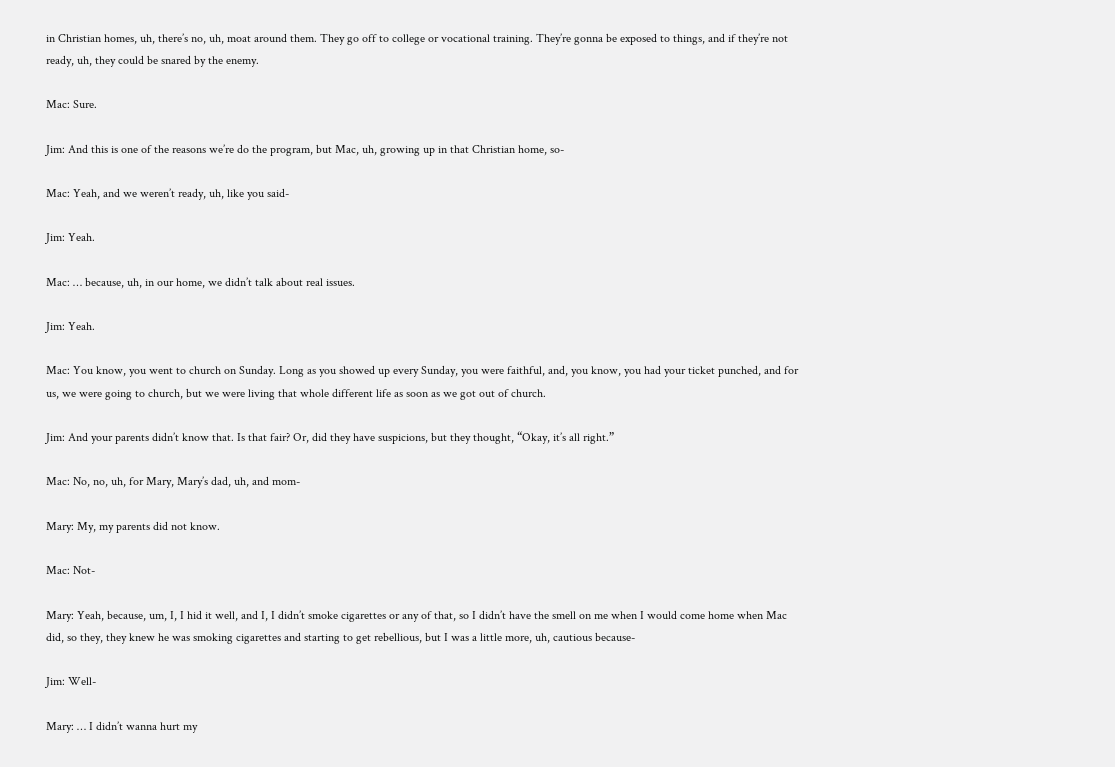in Christian homes, uh, there’s no, uh, moat around them. They go off to college or vocational training. They’re gonna be exposed to things, and if they’re not ready, uh, they could be snared by the enemy.

Mac: Sure.

Jim: And this is one of the reasons we’re do the program, but Mac, uh, growing up in that Christian home, so-

Mac: Yeah, and we weren’t ready, uh, like you said-

Jim: Yeah.

Mac: … because, uh, in our home, we didn’t talk about real issues.

Jim: Yeah.

Mac: You know, you went to church on Sunday. Long as you showed up every Sunday, you were faithful, and, you know, you had your ticket punched, and for us, we were going to church, but we were living that whole different life as soon as we got out of church.

Jim: And your parents didn’t know that. Is that fair? Or, did they have suspicions, but they thought, “Okay, it’s all right.”

Mac: No, no, uh, for Mary, Mary’s dad, uh, and mom-

Mary: My, my parents did not know.

Mac: Not-

Mary: Yeah, because, um, I, I hid it well, and I, I didn’t smoke cigarettes or any of that, so I didn’t have the smell on me when I would come home when Mac did, so they, they knew he was smoking cigarettes and starting to get rebellious, but I was a little more, uh, cautious because-

Jim: Well-

Mary: … I didn’t wanna hurt my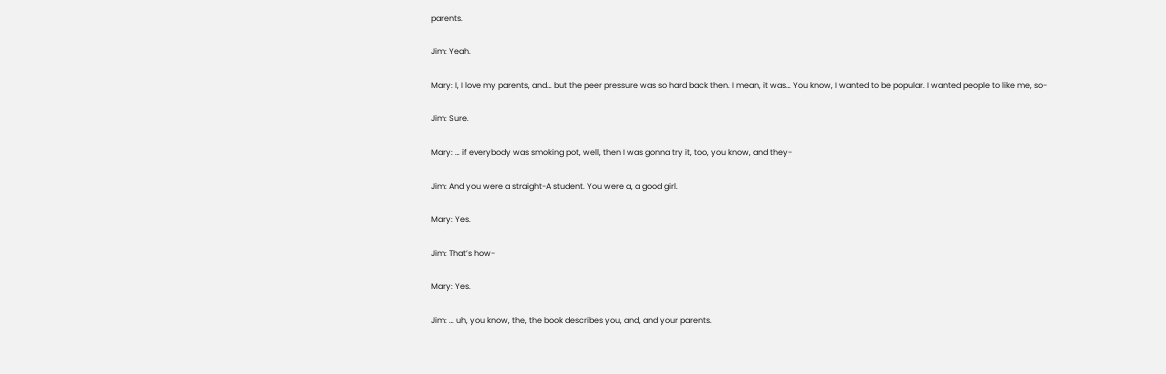parents.

Jim: Yeah.

Mary: I, I love my parents, and… but the peer pressure was so hard back then. I mean, it was… You know, I wanted to be popular. I wanted people to like me, so-

Jim: Sure.

Mary: … if everybody was smoking pot, well, then I was gonna try it, too, you know, and they-

Jim: And you were a straight-A student. You were a, a good girl.

Mary: Yes.

Jim: That’s how-

Mary: Yes.

Jim: … uh, you know, the, the book describes you, and, and your parents.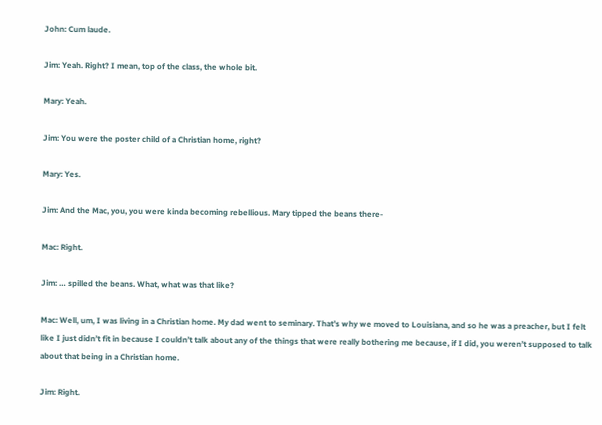John: Cum laude.

Jim: Yeah. Right? I mean, top of the class, the whole bit.

Mary: Yeah.

Jim: You were the poster child of a Christian home, right?

Mary: Yes.

Jim: And the Mac, you, you were kinda becoming rebellious. Mary tipped the beans there-

Mac: Right.

Jim: … spilled the beans. What, what was that like?

Mac: Well, um, I was living in a Christian home. My dad went to seminary. That’s why we moved to Louisiana, and so he was a preacher, but I felt like I just didn’t fit in because I couldn’t talk about any of the things that were really bothering me because, if I did, you weren’t supposed to talk about that being in a Christian home.

Jim: Right.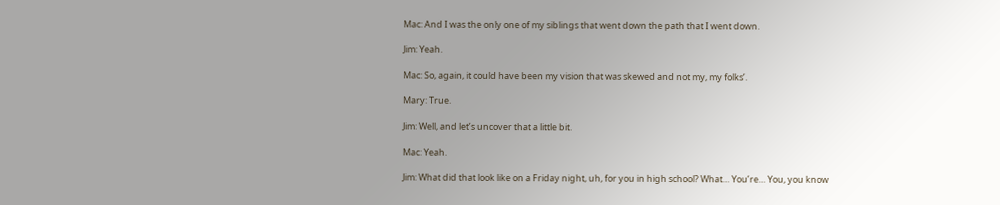Mac: And I was the only one of my siblings that went down the path that I went down.

Jim: Yeah.

Mac: So, again, it could have been my vision that was skewed and not my, my folks’.

Mary: True.

Jim: Well, and let’s uncover that a little bit.

Mac: Yeah.

Jim: What did that look like on a Friday night, uh, for you in high school? What… You’re… You, you know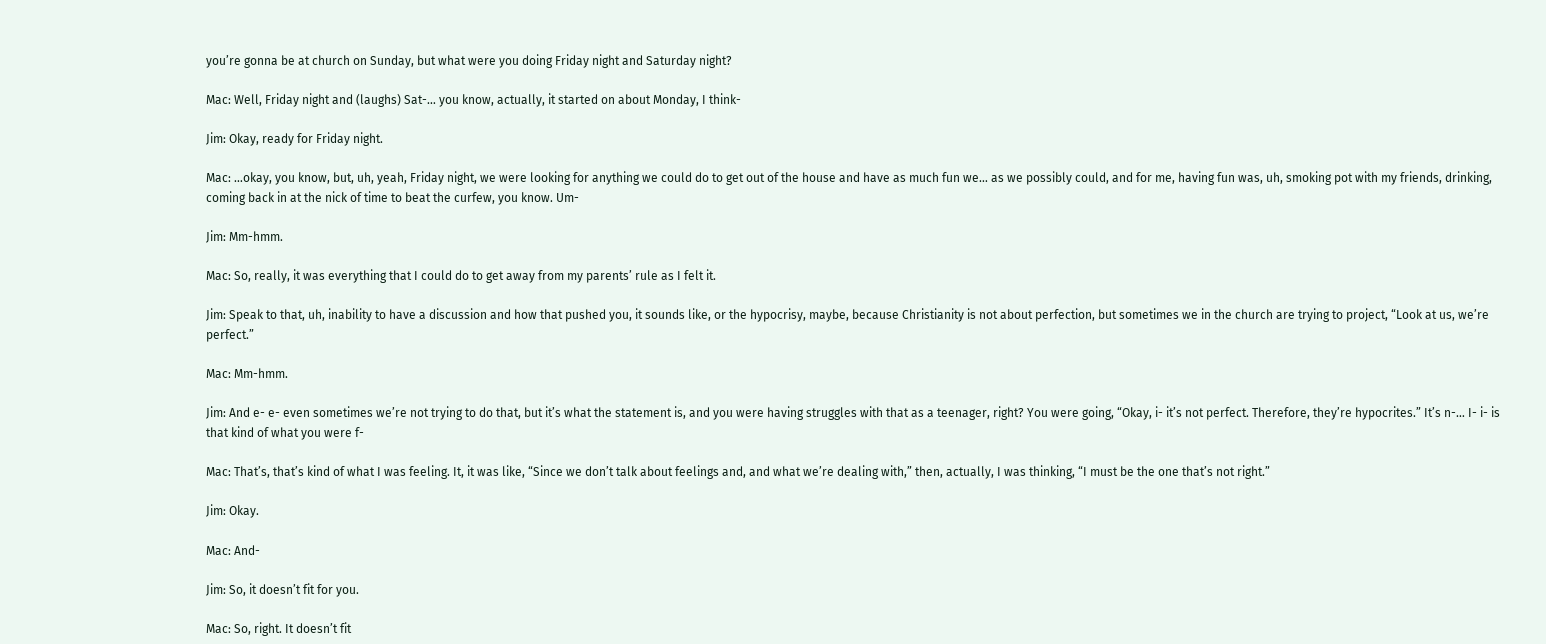you’re gonna be at church on Sunday, but what were you doing Friday night and Saturday night?

Mac: Well, Friday night and (laughs) Sat-… you know, actually, it started on about Monday, I think-

Jim: Okay, ready for Friday night.

Mac: …okay, you know, but, uh, yeah, Friday night, we were looking for anything we could do to get out of the house and have as much fun we… as we possibly could, and for me, having fun was, uh, smoking pot with my friends, drinking, coming back in at the nick of time to beat the curfew, you know. Um-

Jim: Mm-hmm.

Mac: So, really, it was everything that I could do to get away from my parents’ rule as I felt it.

Jim: Speak to that, uh, inability to have a discussion and how that pushed you, it sounds like, or the hypocrisy, maybe, because Christianity is not about perfection, but sometimes we in the church are trying to project, “Look at us, we’re perfect.”

Mac: Mm-hmm.

Jim: And e- e- even sometimes we’re not trying to do that, but it’s what the statement is, and you were having struggles with that as a teenager, right? You were going, “Okay, i- it’s not perfect. Therefore, they’re hypocrites.” It’s n-… I- i- is that kind of what you were f-

Mac: That’s, that’s kind of what I was feeling. It, it was like, “Since we don’t talk about feelings and, and what we’re dealing with,” then, actually, I was thinking, “I must be the one that’s not right.”

Jim: Okay.

Mac: And-

Jim: So, it doesn’t fit for you.

Mac: So, right. It doesn’t fit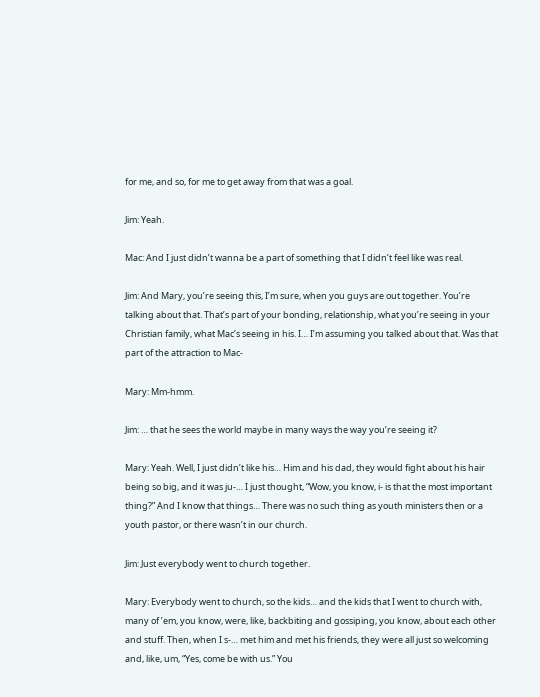for me, and so, for me to get away from that was a goal.

Jim: Yeah.

Mac: And I just didn’t wanna be a part of something that I didn’t feel like was real.

Jim: And Mary, you’re seeing this, I’m sure, when you guys are out together. You’re talking about that. That’s part of your bonding, relationship, what you’re seeing in your Christian family, what Mac’s seeing in his. I… I’m assuming you talked about that. Was that part of the attraction to Mac-

Mary: Mm-hmm.

Jim: … that he sees the world maybe in many ways the way you’re seeing it?

Mary: Yeah. Well, I just didn’t like his… Him and his dad, they would fight about his hair being so big, and it was ju-… I just thought, “Wow, you know, i- is that the most important thing?” And I know that things… There was no such thing as youth ministers then or a youth pastor, or there wasn’t in our church.

Jim: Just everybody went to church together.

Mary: Everybody went to church, so the kids… and the kids that I went to church with, many of ’em, you know, were, like, backbiting and gossiping, you know, about each other and stuff. Then, when I s-… met him and met his friends, they were all just so welcoming and, like, um, “Yes, come be with us.” You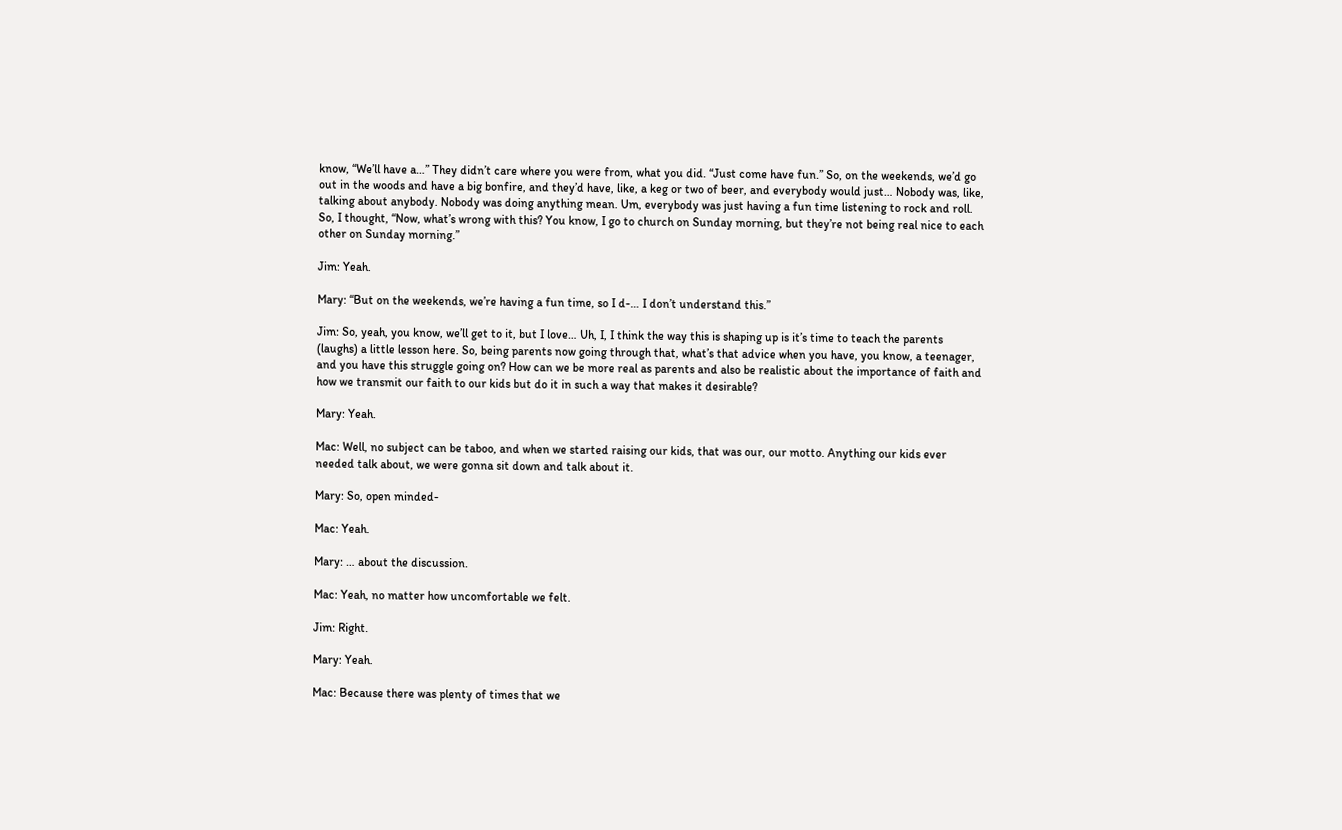know, “We’ll have a…” They didn’t care where you were from, what you did. “Just come have fun.” So, on the weekends, we’d go out in the woods and have a big bonfire, and they’d have, like, a keg or two of beer, and everybody would just… Nobody was, like, talking about anybody. Nobody was doing anything mean. Um, everybody was just having a fun time listening to rock and roll. So, I thought, “Now, what’s wrong with this? You know, I go to church on Sunday morning, but they’re not being real nice to each other on Sunday morning.”

Jim: Yeah.

Mary: “But on the weekends, we’re having a fun time, so I d-… I don’t understand this.”

Jim: So, yeah, you know, we’ll get to it, but I love… Uh, I, I think the way this is shaping up is it’s time to teach the parents (laughs) a little lesson here. So, being parents now going through that, what’s that advice when you have, you know, a teenager, and you have this struggle going on? How can we be more real as parents and also be realistic about the importance of faith and how we transmit our faith to our kids but do it in such a way that makes it desirable?

Mary: Yeah.

Mac: Well, no subject can be taboo, and when we started raising our kids, that was our, our motto. Anything our kids ever needed talk about, we were gonna sit down and talk about it.

Mary: So, open minded-

Mac: Yeah.

Mary: … about the discussion.

Mac: Yeah, no matter how uncomfortable we felt.

Jim: Right.

Mary: Yeah.

Mac: Because there was plenty of times that we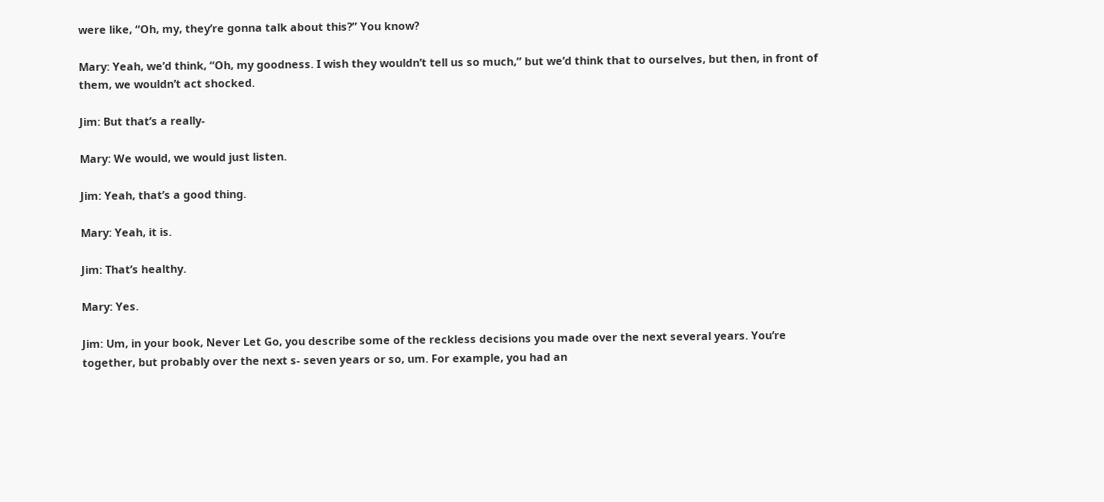were like, “Oh, my, they’re gonna talk about this?” You know?

Mary: Yeah, we’d think, “Oh, my goodness. I wish they wouldn’t tell us so much,” but we’d think that to ourselves, but then, in front of them, we wouldn’t act shocked.

Jim: But that’s a really-

Mary: We would, we would just listen.

Jim: Yeah, that’s a good thing.

Mary: Yeah, it is.

Jim: That’s healthy.

Mary: Yes.

Jim: Um, in your book, Never Let Go, you describe some of the reckless decisions you made over the next several years. You’re together, but probably over the next s- seven years or so, um. For example, you had an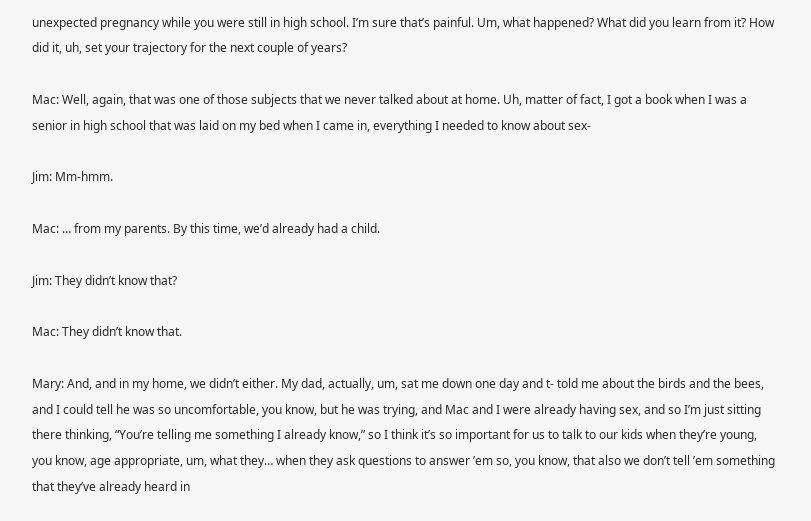unexpected pregnancy while you were still in high school. I’m sure that’s painful. Um, what happened? What did you learn from it? How did it, uh, set your trajectory for the next couple of years?

Mac: Well, again, that was one of those subjects that we never talked about at home. Uh, matter of fact, I got a book when I was a senior in high school that was laid on my bed when I came in, everything I needed to know about sex-

Jim: Mm-hmm.

Mac: … from my parents. By this time, we’d already had a child.

Jim: They didn’t know that?

Mac: They didn’t know that.

Mary: And, and in my home, we didn’t either. My dad, actually, um, sat me down one day and t- told me about the birds and the bees, and I could tell he was so uncomfortable, you know, but he was trying, and Mac and I were already having sex, and so I’m just sitting there thinking, “You’re telling me something I already know,” so I think it’s so important for us to talk to our kids when they’re young, you know, age appropriate, um, what they… when they ask questions to answer ’em so, you know, that also we don’t tell ’em something that they’ve already heard in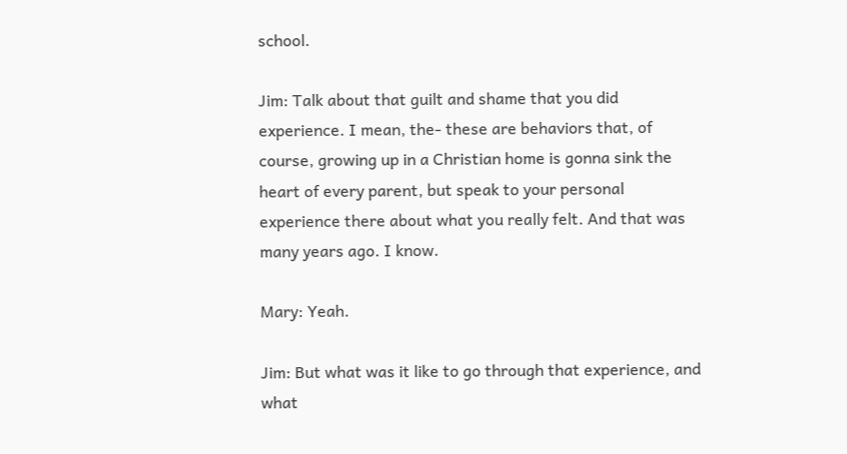school.

Jim: Talk about that guilt and shame that you did experience. I mean, the- these are behaviors that, of course, growing up in a Christian home is gonna sink the heart of every parent, but speak to your personal experience there about what you really felt. And that was many years ago. I know.

Mary: Yeah.

Jim: But what was it like to go through that experience, and what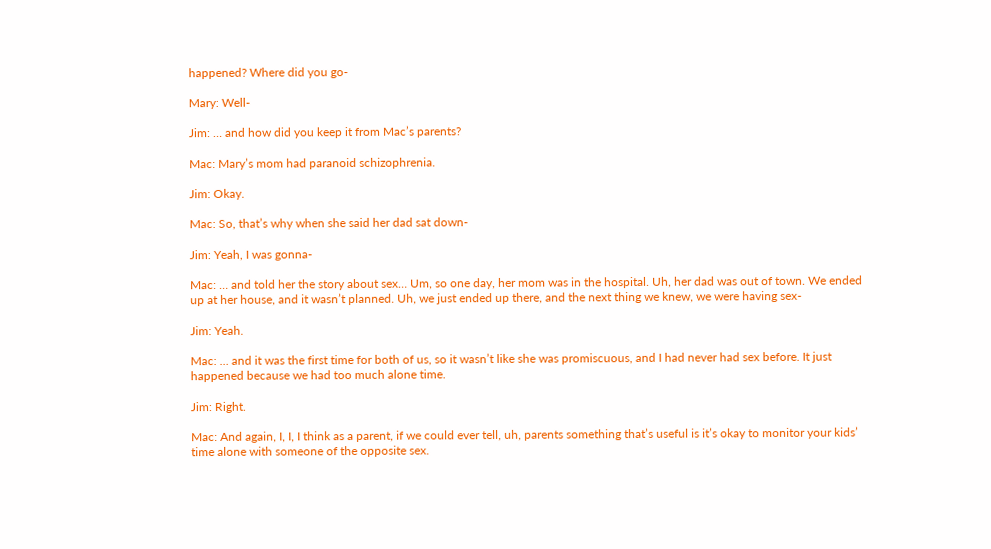happened? Where did you go-

Mary: Well-

Jim: … and how did you keep it from Mac’s parents?

Mac: Mary’s mom had paranoid schizophrenia.

Jim: Okay.

Mac: So, that’s why when she said her dad sat down-

Jim: Yeah, I was gonna-

Mac: … and told her the story about sex… Um, so one day, her mom was in the hospital. Uh, her dad was out of town. We ended up at her house, and it wasn’t planned. Uh, we just ended up there, and the next thing we knew, we were having sex-

Jim: Yeah.

Mac: … and it was the first time for both of us, so it wasn’t like she was promiscuous, and I had never had sex before. It just happened because we had too much alone time.

Jim: Right.

Mac: And again, I, I, I think as a parent, if we could ever tell, uh, parents something that’s useful is it’s okay to monitor your kids’ time alone with someone of the opposite sex.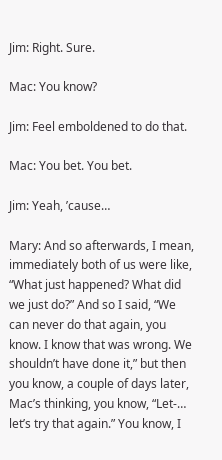Jim: Right. Sure.

Mac: You know?

Jim: Feel emboldened to do that.

Mac: You bet. You bet.

Jim: Yeah, ’cause…

Mary: And so afterwards, I mean, immediately both of us were like, “What just happened? What did we just do?” And so I said, “We can never do that again, you know. I know that was wrong. We shouldn’t have done it,” but then you know, a couple of days later, Mac’s thinking, you know, “Let-… let’s try that again.” You know, I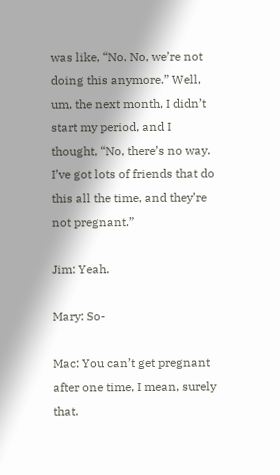was like, “No. No, we’re not doing this anymore.” Well, um, the next month, I didn’t start my period, and I thought, “No, there’s no way. I’ve got lots of friends that do this all the time, and they’re not pregnant.”

Jim: Yeah.

Mary: So-

Mac: You can’t get pregnant after one time, I mean, surely that.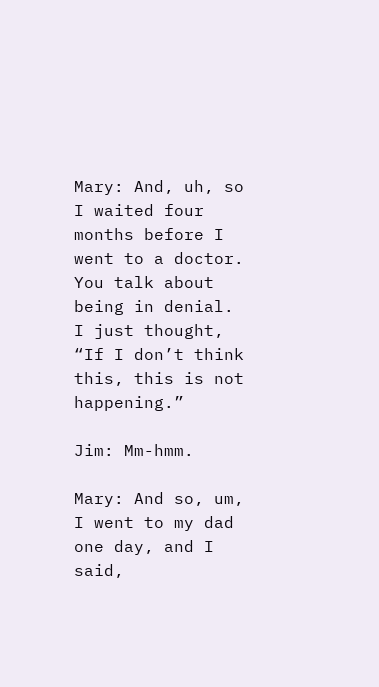Mary: And, uh, so I waited four months before I went to a doctor. You talk about being in denial. I just thought, “If I don’t think this, this is not happening.”

Jim: Mm-hmm.

Mary: And so, um, I went to my dad one day, and I said,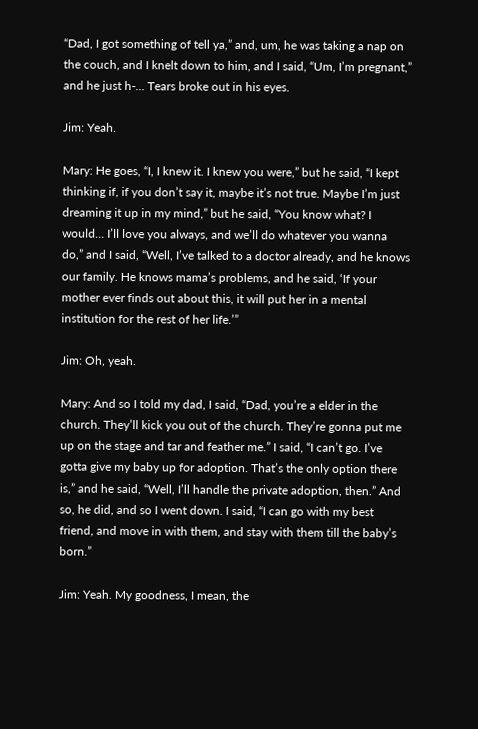“Dad, I got something of tell ya,” and, um, he was taking a nap on the couch, and I knelt down to him, and I said, “Um, I’m pregnant,” and he just h-… Tears broke out in his eyes.

Jim: Yeah.

Mary: He goes, “I, I knew it. I knew you were,” but he said, “I kept thinking if, if you don’t say it, maybe it’s not true. Maybe I’m just dreaming it up in my mind,” but he said, “You know what? I would… I’ll love you always, and we’ll do whatever you wanna do,” and I said, “Well, I’ve talked to a doctor already, and he knows our family. He knows mama’s problems, and he said, ‘If your mother ever finds out about this, it will put her in a mental institution for the rest of her life.’”

Jim: Oh, yeah.

Mary: And so I told my dad, I said, “Dad, you’re a elder in the church. They’ll kick you out of the church. They’re gonna put me up on the stage and tar and feather me.” I said, “I can’t go. I’ve gotta give my baby up for adoption. That’s the only option there is,” and he said, “Well, I’ll handle the private adoption, then.” And so, he did, and so I went down. I said, “I can go with my best friend, and move in with them, and stay with them till the baby’s born.”

Jim: Yeah. My goodness, I mean, the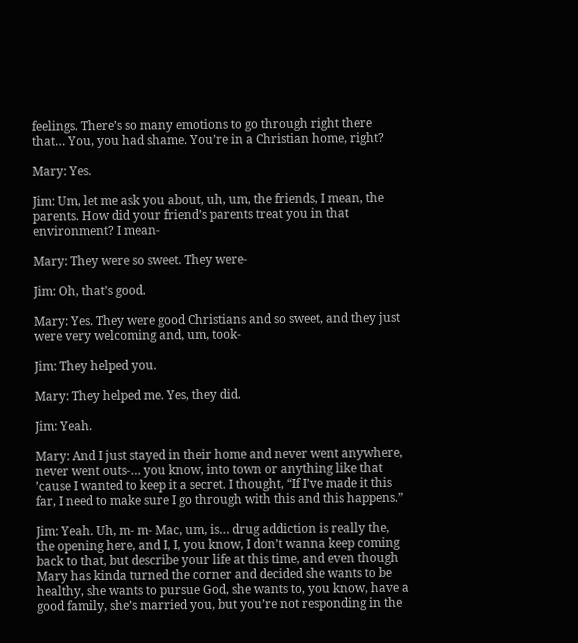feelings. There’s so many emotions to go through right there that… You, you had shame. You’re in a Christian home, right?

Mary: Yes.

Jim: Um, let me ask you about, uh, um, the friends, I mean, the parents. How did your friend’s parents treat you in that environment? I mean-

Mary: They were so sweet. They were-

Jim: Oh, that’s good.

Mary: Yes. They were good Christians and so sweet, and they just were very welcoming and, um, took-

Jim: They helped you.

Mary: They helped me. Yes, they did.

Jim: Yeah.

Mary: And I just stayed in their home and never went anywhere, never went outs-… you know, into town or anything like that ’cause I wanted to keep it a secret. I thought, “If I’ve made it this far, I need to make sure I go through with this and this happens.”

Jim: Yeah. Uh, m- m- Mac, um, is… drug addiction is really the, the opening here, and I, I, you know, I don’t wanna keep coming back to that, but describe your life at this time, and even though Mary has kinda turned the corner and decided she wants to be healthy, she wants to pursue God, she wants to, you know, have a good family, she’s married you, but you’re not responding in the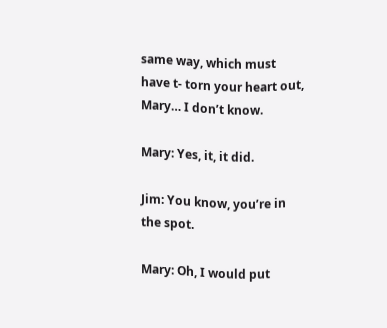same way, which must have t- torn your heart out, Mary… I don’t know.

Mary: Yes, it, it did.

Jim: You know, you’re in the spot.

Mary: Oh, I would put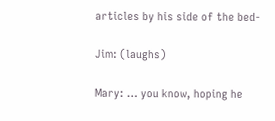articles by his side of the bed-

Jim: (laughs)

Mary: … you know, hoping he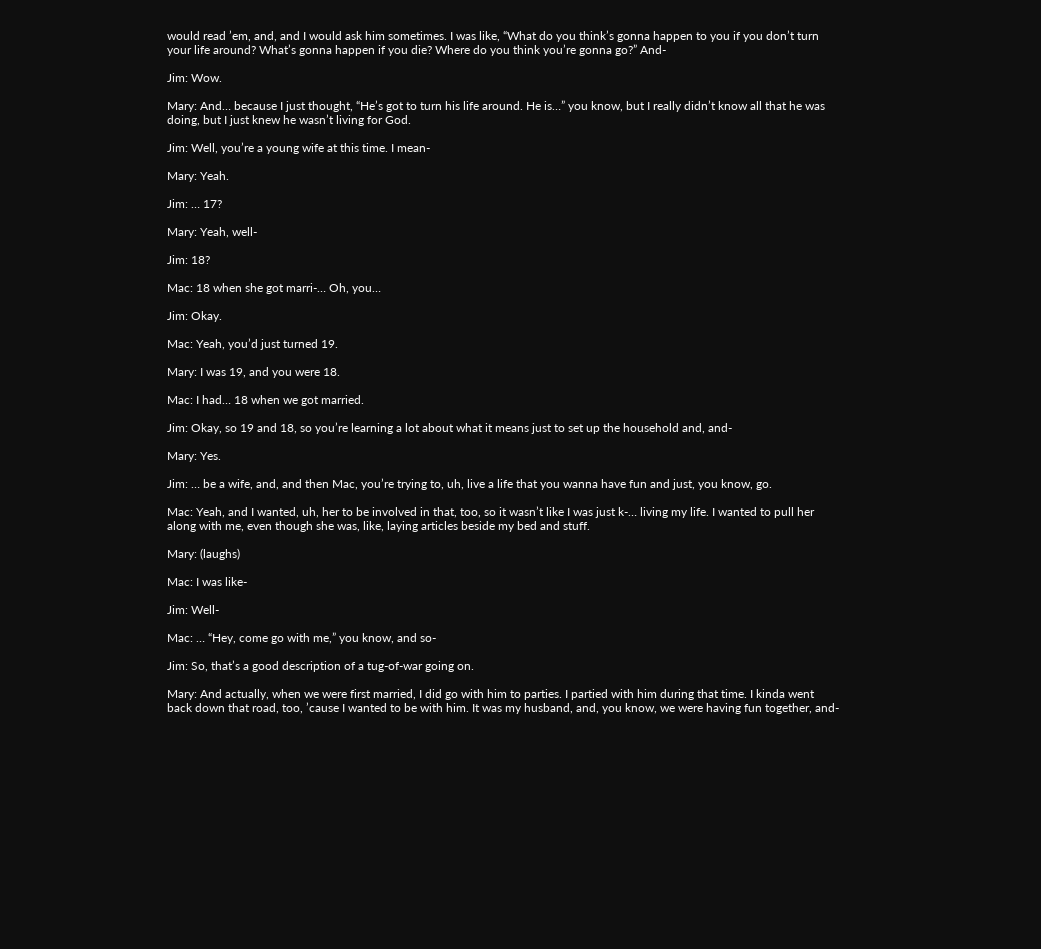would read ’em, and, and I would ask him sometimes. I was like, “What do you think’s gonna happen to you if you don’t turn your life around? What’s gonna happen if you die? Where do you think you’re gonna go?” And-

Jim: Wow.

Mary: And… because I just thought, “He’s got to turn his life around. He is…” you know, but I really didn’t know all that he was doing, but I just knew he wasn’t living for God.

Jim: Well, you’re a young wife at this time. I mean-

Mary: Yeah.

Jim: … 17?

Mary: Yeah, well-

Jim: 18?

Mac: 18 when she got marri-… Oh, you…

Jim: Okay.

Mac: Yeah, you’d just turned 19.

Mary: I was 19, and you were 18.

Mac: I had… 18 when we got married.

Jim: Okay, so 19 and 18, so you’re learning a lot about what it means just to set up the household and, and-

Mary: Yes.

Jim: … be a wife, and, and then Mac, you’re trying to, uh, live a life that you wanna have fun and just, you know, go.

Mac: Yeah, and I wanted, uh, her to be involved in that, too, so it wasn’t like I was just k-… living my life. I wanted to pull her along with me, even though she was, like, laying articles beside my bed and stuff.

Mary: (laughs)

Mac: I was like-

Jim: Well-

Mac: … “Hey, come go with me,” you know, and so-

Jim: So, that’s a good description of a tug-of-war going on.

Mary: And actually, when we were first married, I did go with him to parties. I partied with him during that time. I kinda went back down that road, too, ’cause I wanted to be with him. It was my husband, and, you know, we were having fun together, and-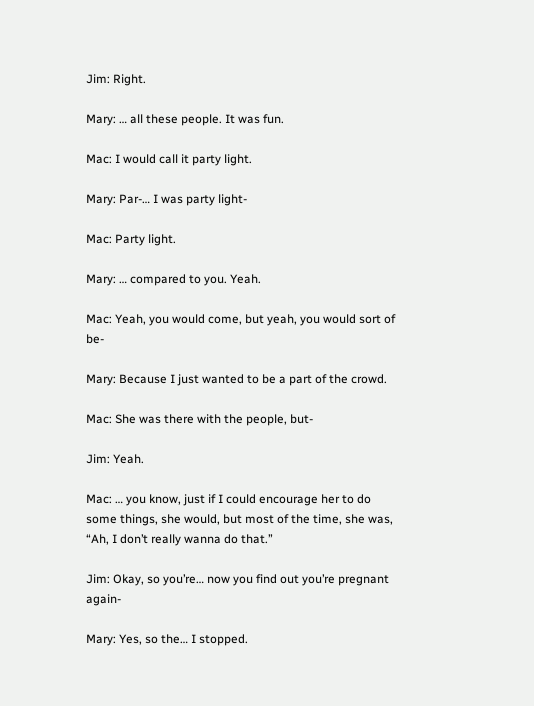Jim: Right.

Mary: … all these people. It was fun.

Mac: I would call it party light.

Mary: Par-… I was party light-

Mac: Party light.

Mary: … compared to you. Yeah.

Mac: Yeah, you would come, but yeah, you would sort of be-

Mary: Because I just wanted to be a part of the crowd.

Mac: She was there with the people, but-

Jim: Yeah.

Mac: … you know, just if I could encourage her to do some things, she would, but most of the time, she was, “Ah, I don’t really wanna do that.”

Jim: Okay, so you’re… now you find out you’re pregnant again-

Mary: Yes, so the… I stopped.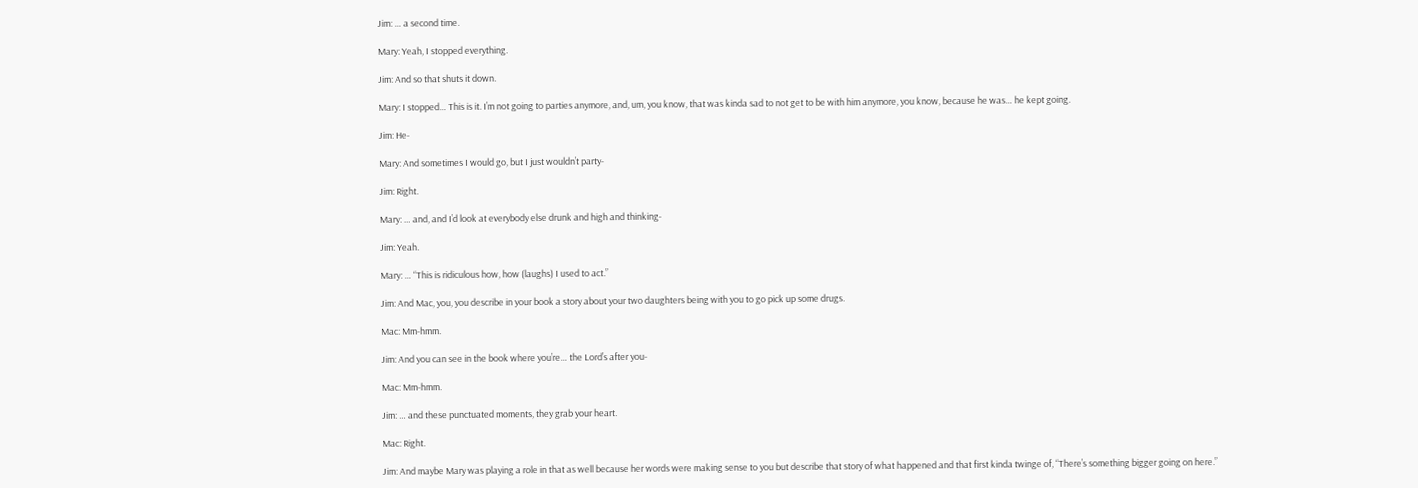Jim: … a second time.

Mary: Yeah, I stopped everything.

Jim: And so that shuts it down.

Mary: I stopped… This is it. I’m not going to parties anymore, and, um, you know, that was kinda sad to not get to be with him anymore, you know, because he was… he kept going.

Jim: He-

Mary: And sometimes I would go, but I just wouldn’t party-

Jim: Right.

Mary: … and, and I’d look at everybody else drunk and high and thinking-

Jim: Yeah.

Mary: … “This is ridiculous how, how (laughs) I used to act.”

Jim: And Mac, you, you describe in your book a story about your two daughters being with you to go pick up some drugs.

Mac: Mm-hmm.

Jim: And you can see in the book where you’re… the Lord’s after you-

Mac: Mm-hmm.

Jim: … and these punctuated moments, they grab your heart.

Mac: Right.

Jim: And maybe Mary was playing a role in that as well because her words were making sense to you but describe that story of what happened and that first kinda twinge of, “There’s something bigger going on here.”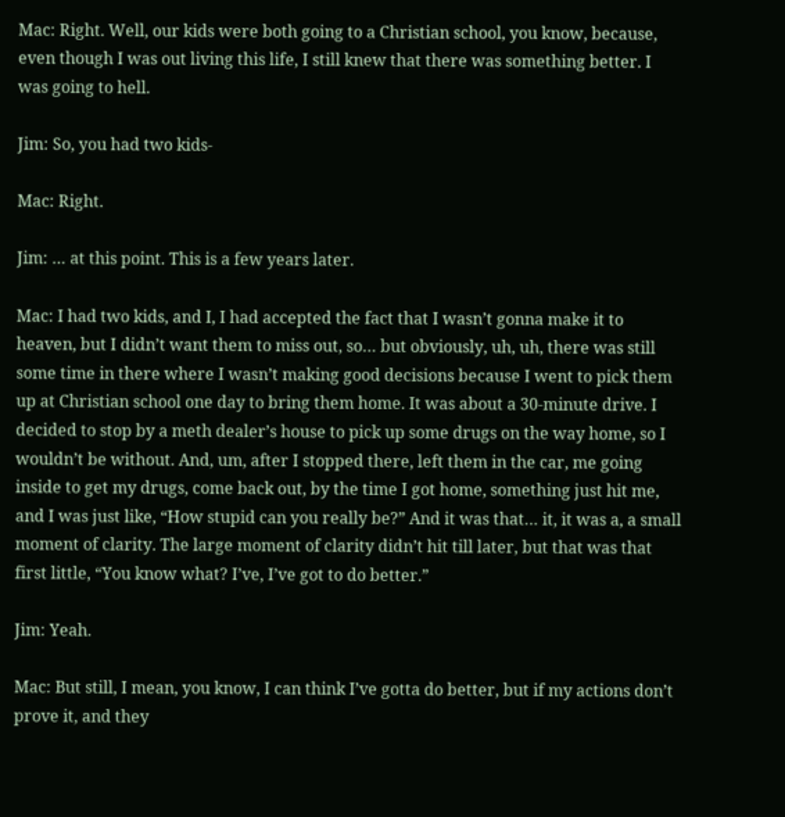Mac: Right. Well, our kids were both going to a Christian school, you know, because, even though I was out living this life, I still knew that there was something better. I was going to hell.

Jim: So, you had two kids-

Mac: Right.

Jim: … at this point. This is a few years later.

Mac: I had two kids, and I, I had accepted the fact that I wasn’t gonna make it to heaven, but I didn’t want them to miss out, so… but obviously, uh, uh, there was still some time in there where I wasn’t making good decisions because I went to pick them up at Christian school one day to bring them home. It was about a 30-minute drive. I decided to stop by a meth dealer’s house to pick up some drugs on the way home, so I wouldn’t be without. And, um, after I stopped there, left them in the car, me going inside to get my drugs, come back out, by the time I got home, something just hit me, and I was just like, “How stupid can you really be?” And it was that… it, it was a, a small moment of clarity. The large moment of clarity didn’t hit till later, but that was that first little, “You know what? I’ve, I’ve got to do better.”

Jim: Yeah.

Mac: But still, I mean, you know, I can think I’ve gotta do better, but if my actions don’t prove it, and they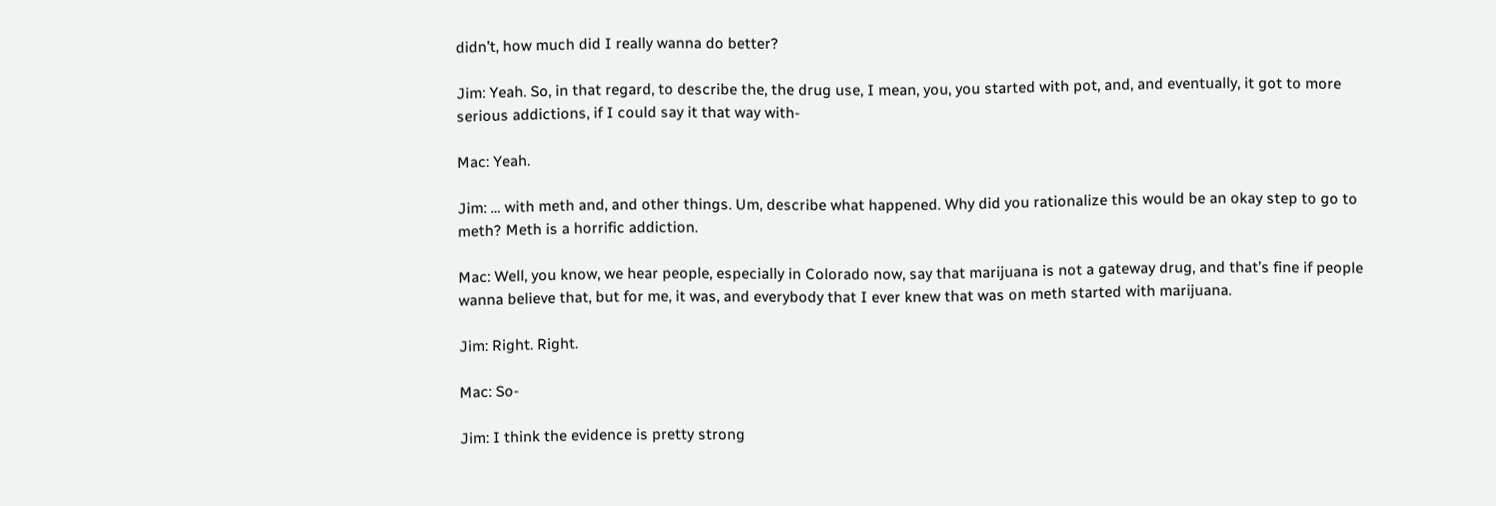didn’t, how much did I really wanna do better?

Jim: Yeah. So, in that regard, to describe the, the drug use, I mean, you, you started with pot, and, and eventually, it got to more serious addictions, if I could say it that way with-

Mac: Yeah.

Jim: … with meth and, and other things. Um, describe what happened. Why did you rationalize this would be an okay step to go to meth? Meth is a horrific addiction.

Mac: Well, you know, we hear people, especially in Colorado now, say that marijuana is not a gateway drug, and that’s fine if people wanna believe that, but for me, it was, and everybody that I ever knew that was on meth started with marijuana.

Jim: Right. Right.

Mac: So-

Jim: I think the evidence is pretty strong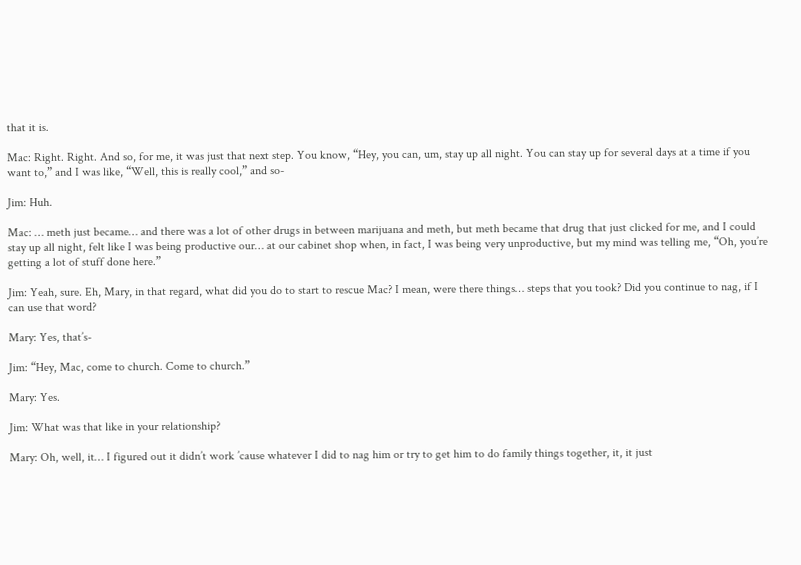that it is.

Mac: Right. Right. And so, for me, it was just that next step. You know, “Hey, you can, um, stay up all night. You can stay up for several days at a time if you want to,” and I was like, “Well, this is really cool,” and so-

Jim: Huh.

Mac: … meth just became… and there was a lot of other drugs in between marijuana and meth, but meth became that drug that just clicked for me, and I could stay up all night, felt like I was being productive our… at our cabinet shop when, in fact, I was being very unproductive, but my mind was telling me, “Oh, you’re getting a lot of stuff done here.”

Jim: Yeah, sure. Eh, Mary, in that regard, what did you do to start to rescue Mac? I mean, were there things… steps that you took? Did you continue to nag, if I can use that word?

Mary: Yes, that’s-

Jim: “Hey, Mac, come to church. Come to church.”

Mary: Yes.

Jim: What was that like in your relationship?

Mary: Oh, well, it… I figured out it didn’t work ’cause whatever I did to nag him or try to get him to do family things together, it, it just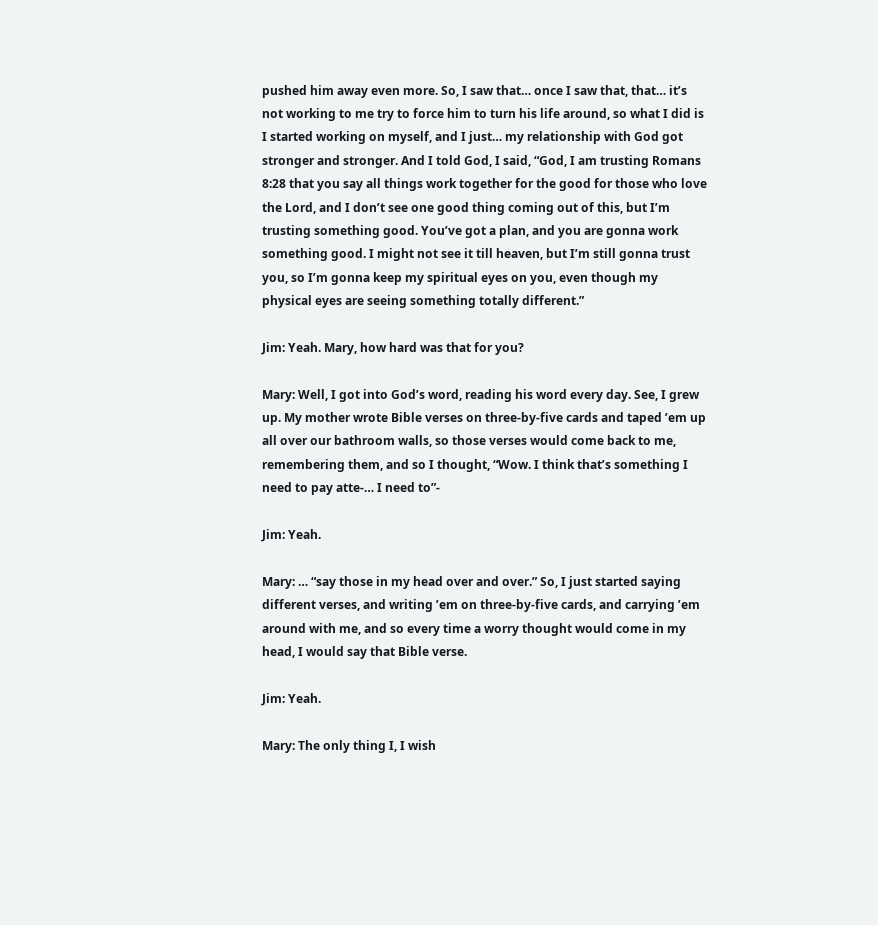pushed him away even more. So, I saw that… once I saw that, that… it’s not working to me try to force him to turn his life around, so what I did is I started working on myself, and I just… my relationship with God got stronger and stronger. And I told God, I said, “God, I am trusting Romans 8:28 that you say all things work together for the good for those who love the Lord, and I don’t see one good thing coming out of this, but I’m trusting something good. You’ve got a plan, and you are gonna work something good. I might not see it till heaven, but I’m still gonna trust you, so I’m gonna keep my spiritual eyes on you, even though my physical eyes are seeing something totally different.”

Jim: Yeah. Mary, how hard was that for you?

Mary: Well, I got into God’s word, reading his word every day. See, I grew up. My mother wrote Bible verses on three-by-five cards and taped ’em up all over our bathroom walls, so those verses would come back to me, remembering them, and so I thought, “Wow. I think that’s something I need to pay atte-… I need to”-

Jim: Yeah.

Mary: … “say those in my head over and over.” So, I just started saying different verses, and writing ’em on three-by-five cards, and carrying ’em around with me, and so every time a worry thought would come in my head, I would say that Bible verse.

Jim: Yeah.

Mary: The only thing I, I wish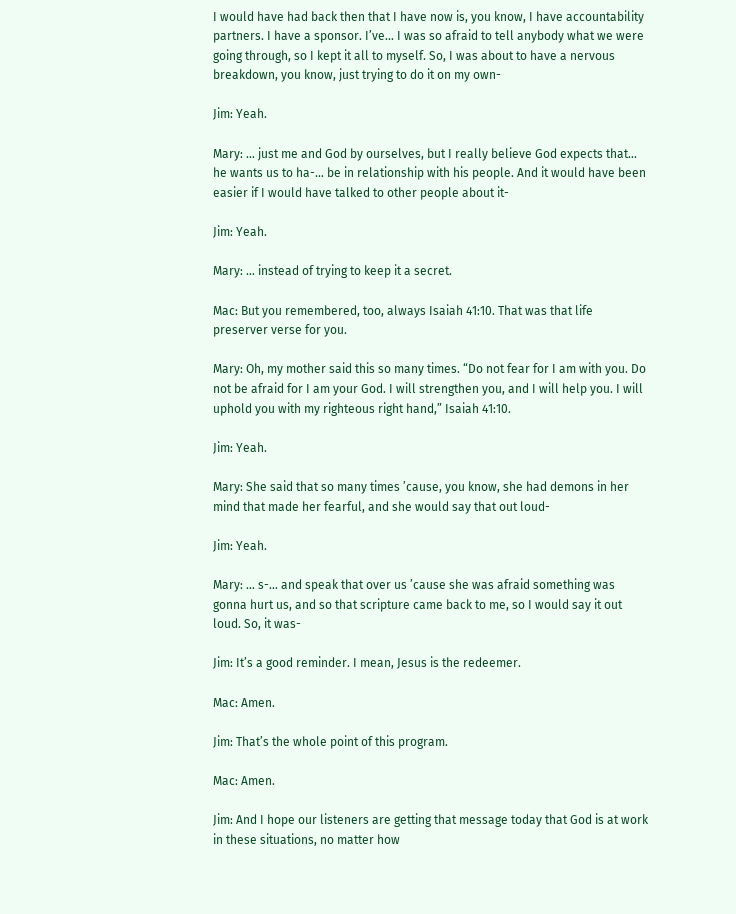I would have had back then that I have now is, you know, I have accountability partners. I have a sponsor. I’ve… I was so afraid to tell anybody what we were going through, so I kept it all to myself. So, I was about to have a nervous breakdown, you know, just trying to do it on my own-

Jim: Yeah.

Mary: … just me and God by ourselves, but I really believe God expects that… he wants us to ha-… be in relationship with his people. And it would have been easier if I would have talked to other people about it-

Jim: Yeah.

Mary: … instead of trying to keep it a secret.

Mac: But you remembered, too, always Isaiah 41:10. That was that life preserver verse for you.

Mary: Oh, my mother said this so many times. “Do not fear for I am with you. Do not be afraid for I am your God. I will strengthen you, and I will help you. I will uphold you with my righteous right hand,” Isaiah 41:10.

Jim: Yeah.

Mary: She said that so many times ’cause, you know, she had demons in her mind that made her fearful, and she would say that out loud-

Jim: Yeah.

Mary: … s-… and speak that over us ’cause she was afraid something was gonna hurt us, and so that scripture came back to me, so I would say it out loud. So, it was-

Jim: It’s a good reminder. I mean, Jesus is the redeemer.

Mac: Amen.

Jim: That’s the whole point of this program.

Mac: Amen.

Jim: And I hope our listeners are getting that message today that God is at work in these situations, no matter how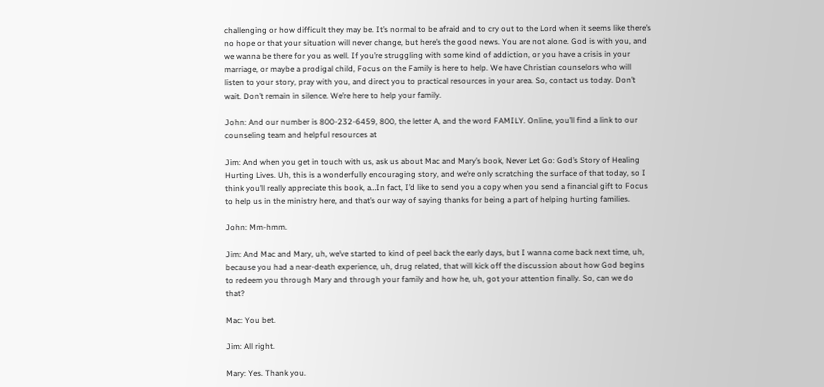challenging or how difficult they may be. It’s normal to be afraid and to cry out to the Lord when it seems like there’s no hope or that your situation will never change, but here’s the good news. You are not alone. God is with you, and we wanna be there for you as well. If you’re struggling with some kind of addiction, or you have a crisis in your marriage, or maybe a prodigal child, Focus on the Family is here to help. We have Christian counselors who will listen to your story, pray with you, and direct you to practical resources in your area. So, contact us today. Don’t wait. Don’t remain in silence. We’re here to help your family.

John: And our number is 800-232-6459, 800, the letter A, and the word FAMILY. Online, you’ll find a link to our counseling team and helpful resources at

Jim: And when you get in touch with us, ask us about Mac and Mary’s book, Never Let Go: God’s Story of Healing Hurting Lives. Uh, this is a wonderfully encouraging story, and we’re only scratching the surface of that today, so I think you’ll really appreciate this book, a…In fact, I’d like to send you a copy when you send a financial gift to Focus to help us in the ministry here, and that’s our way of saying thanks for being a part of helping hurting families.

John: Mm-hmm.

Jim: And Mac and Mary, uh, we’ve started to kind of peel back the early days, but I wanna come back next time, uh, because you had a near-death experience, uh, drug related, that will kick off the discussion about how God begins to redeem you through Mary and through your family and how he, uh, got your attention finally. So, can we do that?

Mac: You bet.

Jim: All right.

Mary: Yes. Thank you.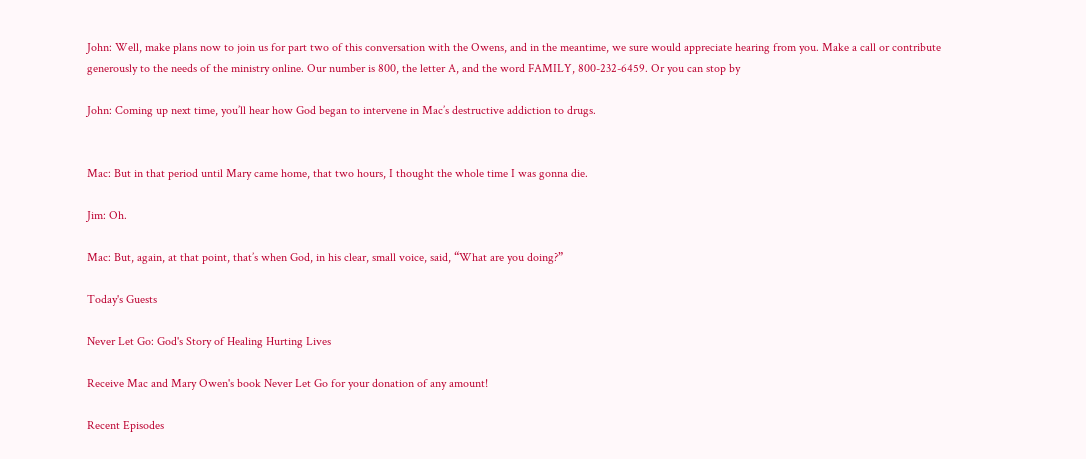John: Well, make plans now to join us for part two of this conversation with the Owens, and in the meantime, we sure would appreciate hearing from you. Make a call or contribute generously to the needs of the ministry online. Our number is 800, the letter A, and the word FAMILY, 800-232-6459. Or you can stop by

John: Coming up next time, you’ll hear how God began to intervene in Mac’s destructive addiction to drugs.


Mac: But in that period until Mary came home, that two hours, I thought the whole time I was gonna die.

Jim: Oh.

Mac: But, again, at that point, that’s when God, in his clear, small voice, said, “What are you doing?”

Today's Guests

Never Let Go: God's Story of Healing Hurting Lives

Receive Mac and Mary Owen's book Never Let Go for your donation of any amount!

Recent Episodes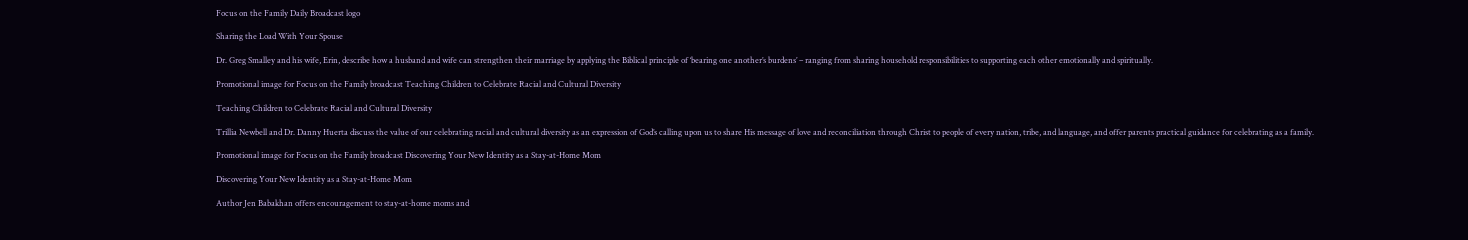Focus on the Family Daily Broadcast logo

Sharing the Load With Your Spouse

Dr. Greg Smalley and his wife, Erin, describe how a husband and wife can strengthen their marriage by applying the Biblical principle of ‘bearing one another’s burdens’ – ranging from sharing household responsibilities to supporting each other emotionally and spiritually.

Promotional image for Focus on the Family broadcast Teaching Children to Celebrate Racial and Cultural Diversity

Teaching Children to Celebrate Racial and Cultural Diversity

Trillia Newbell and Dr. Danny Huerta discuss the value of our celebrating racial and cultural diversity as an expression of God’s calling upon us to share His message of love and reconciliation through Christ to people of every nation, tribe, and language, and offer parents practical guidance for celebrating as a family.

Promotional image for Focus on the Family broadcast Discovering Your New Identity as a Stay-at-Home Mom

Discovering Your New Identity as a Stay-at-Home Mom

Author Jen Babakhan offers encouragement to stay-at-home moms and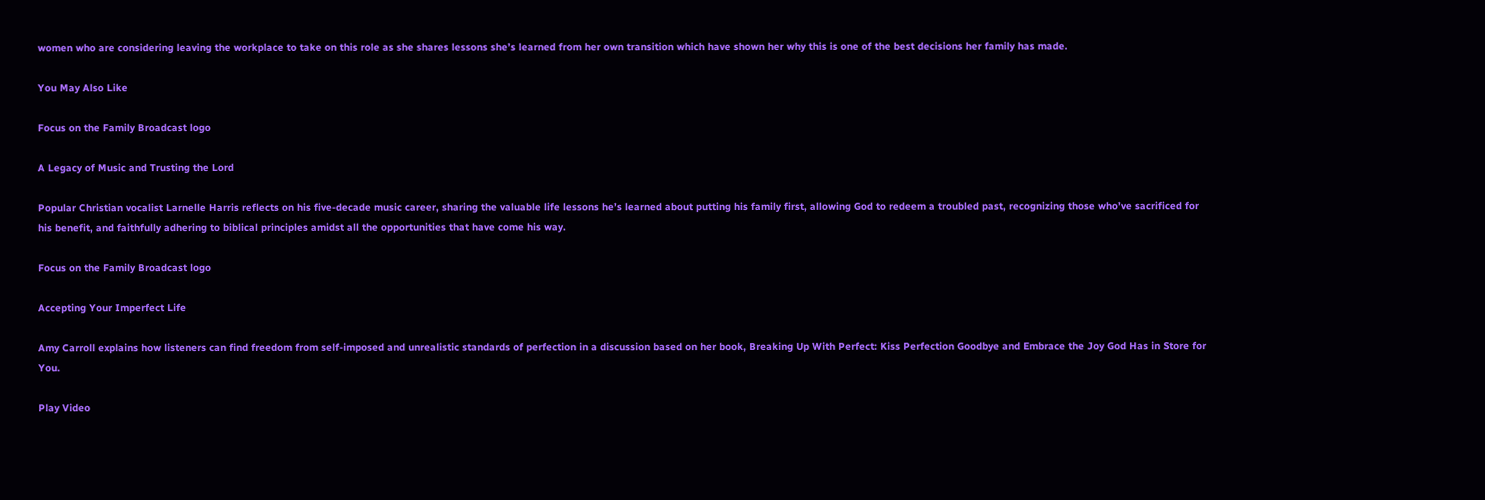women who are considering leaving the workplace to take on this role as she shares lessons she’s learned from her own transition which have shown her why this is one of the best decisions her family has made.

You May Also Like

Focus on the Family Broadcast logo

A Legacy of Music and Trusting the Lord

Popular Christian vocalist Larnelle Harris reflects on his five-decade music career, sharing the valuable life lessons he’s learned about putting his family first, allowing God to redeem a troubled past, recognizing those who’ve sacrificed for his benefit, and faithfully adhering to biblical principles amidst all the opportunities that have come his way.

Focus on the Family Broadcast logo

Accepting Your Imperfect Life

Amy Carroll explains how listeners can find freedom from self-imposed and unrealistic standards of perfection in a discussion based on her book, Breaking Up With Perfect: Kiss Perfection Goodbye and Embrace the Joy God Has in Store for You.

Play Video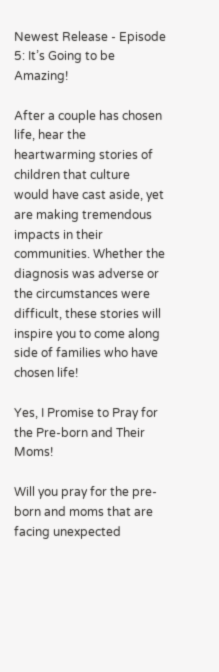Newest Release - Episode 5: It’s Going to be Amazing!

After a couple has chosen life, hear the heartwarming stories of children that culture would have cast aside, yet are making tremendous impacts in their communities. Whether the diagnosis was adverse or the circumstances were difficult, these stories will inspire you to come along side of families who have chosen life!

Yes, I Promise to Pray for the Pre-born and Their Moms!

Will you pray for the pre-born and moms that are facing unexpected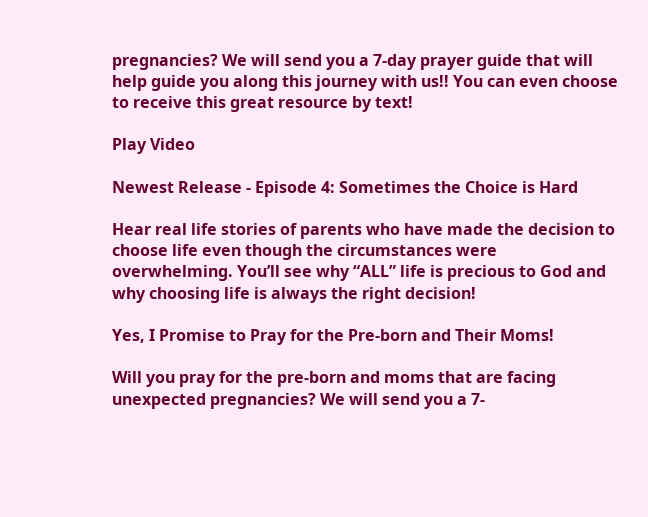pregnancies? We will send you a 7-day prayer guide that will help guide you along this journey with us!! You can even choose to receive this great resource by text!

Play Video

Newest Release - Episode 4: Sometimes the Choice is Hard

Hear real life stories of parents who have made the decision to choose life even though the circumstances were overwhelming. You’ll see why “ALL” life is precious to God and why choosing life is always the right decision!

Yes, I Promise to Pray for the Pre-born and Their Moms!

Will you pray for the pre-born and moms that are facing unexpected pregnancies? We will send you a 7-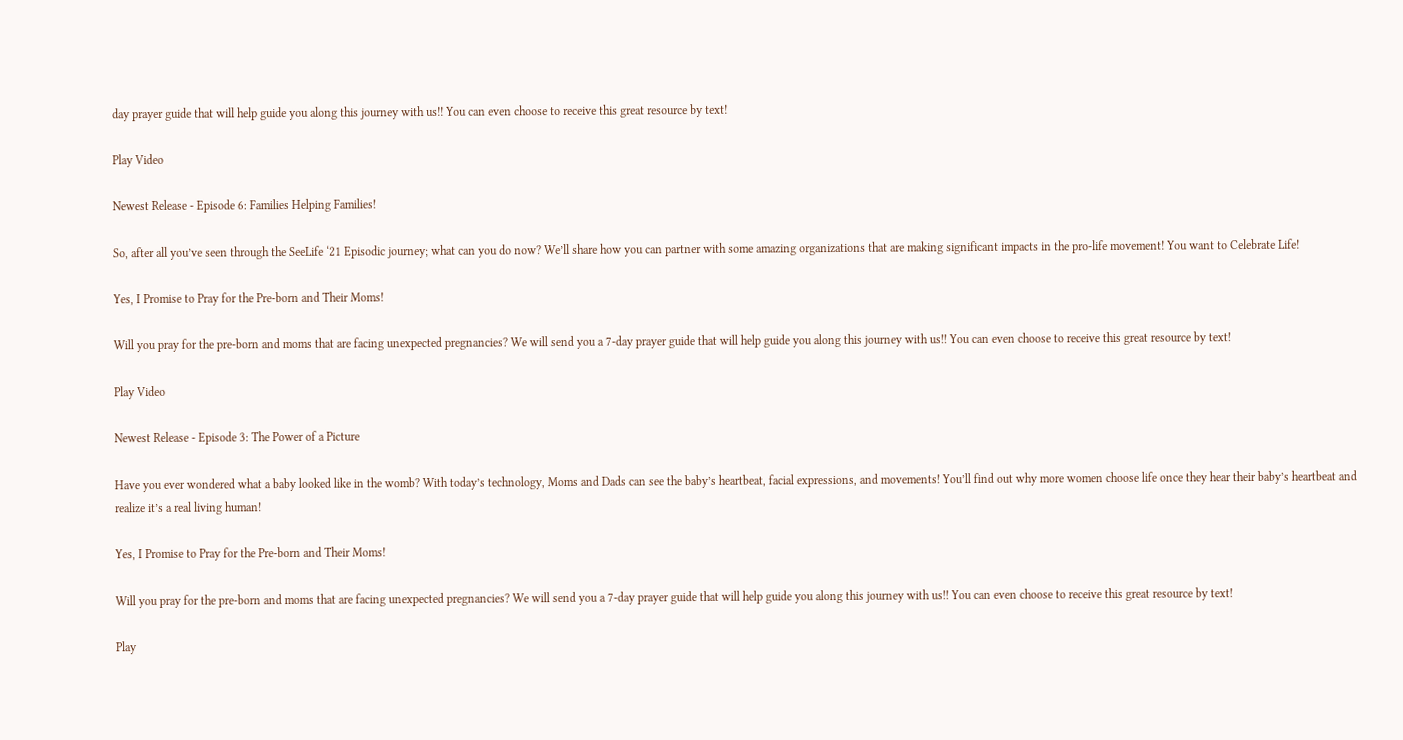day prayer guide that will help guide you along this journey with us!! You can even choose to receive this great resource by text!

Play Video

Newest Release - Episode 6: Families Helping Families!

So, after all you’ve seen through the SeeLife ‘21 Episodic journey; what can you do now? We’ll share how you can partner with some amazing organizations that are making significant impacts in the pro-life movement! You want to Celebrate Life!

Yes, I Promise to Pray for the Pre-born and Their Moms!

Will you pray for the pre-born and moms that are facing unexpected pregnancies? We will send you a 7-day prayer guide that will help guide you along this journey with us!! You can even choose to receive this great resource by text!

Play Video

Newest Release - Episode 3: The Power of a Picture

Have you ever wondered what a baby looked like in the womb? With today’s technology, Moms and Dads can see the baby’s heartbeat, facial expressions, and movements! You’ll find out why more women choose life once they hear their baby’s heartbeat and realize it’s a real living human!

Yes, I Promise to Pray for the Pre-born and Their Moms!

Will you pray for the pre-born and moms that are facing unexpected pregnancies? We will send you a 7-day prayer guide that will help guide you along this journey with us!! You can even choose to receive this great resource by text!

Play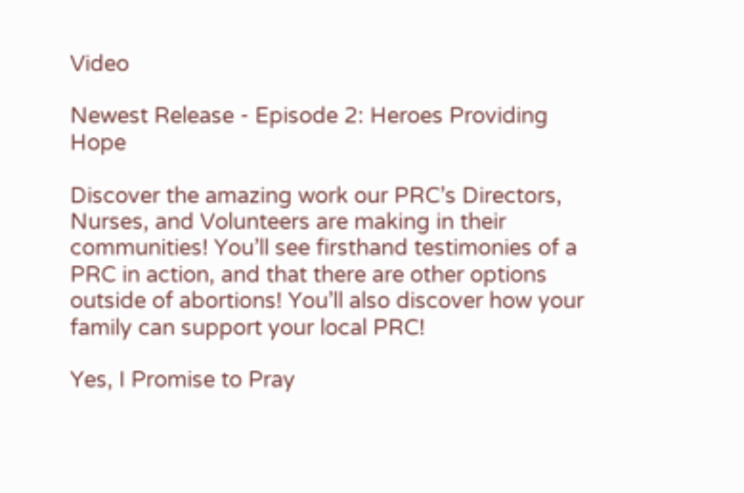Video

Newest Release - Episode 2: Heroes Providing Hope

Discover the amazing work our PRC’s Directors, Nurses, and Volunteers are making in their communities! You’ll see firsthand testimonies of a PRC in action, and that there are other options outside of abortions! You’ll also discover how your family can support your local PRC!

Yes, I Promise to Pray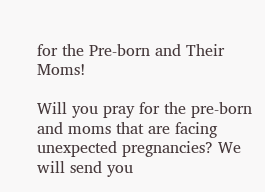for the Pre-born and Their Moms!

Will you pray for the pre-born and moms that are facing unexpected pregnancies? We will send you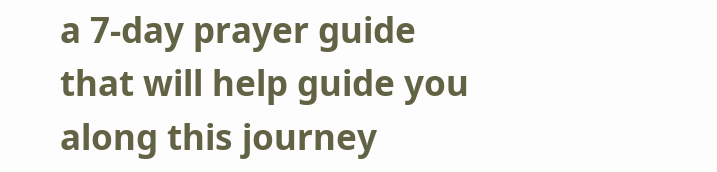a 7-day prayer guide that will help guide you along this journey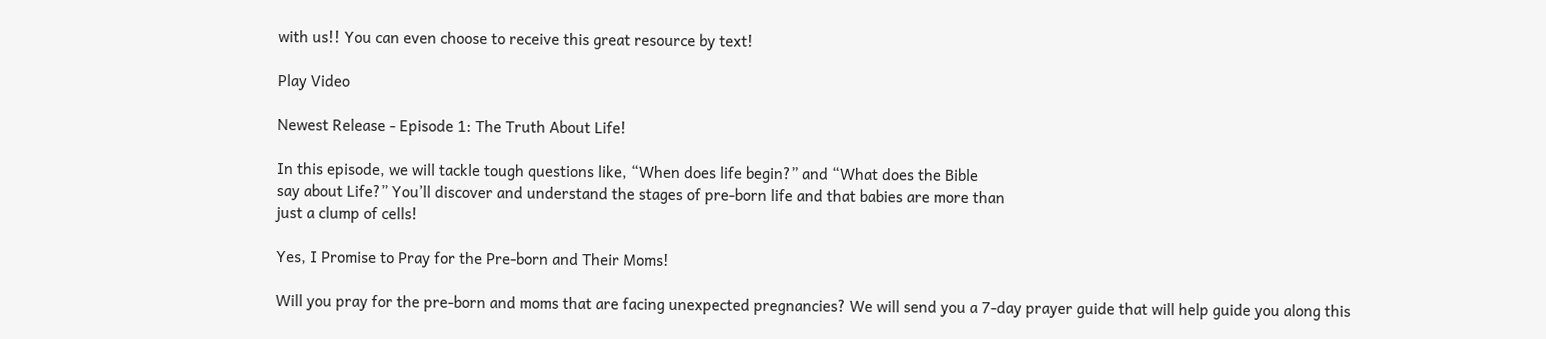with us!! You can even choose to receive this great resource by text!

Play Video

Newest Release - Episode 1: The Truth About Life!

In this episode, we will tackle tough questions like, “When does life begin?” and “What does the Bible
say about Life?” You’ll discover and understand the stages of pre-born life and that babies are more than
just a clump of cells!

Yes, I Promise to Pray for the Pre-born and Their Moms!

Will you pray for the pre-born and moms that are facing unexpected pregnancies? We will send you a 7-day prayer guide that will help guide you along this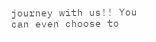journey with us!! You can even choose to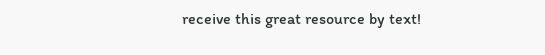receive this great resource by text!